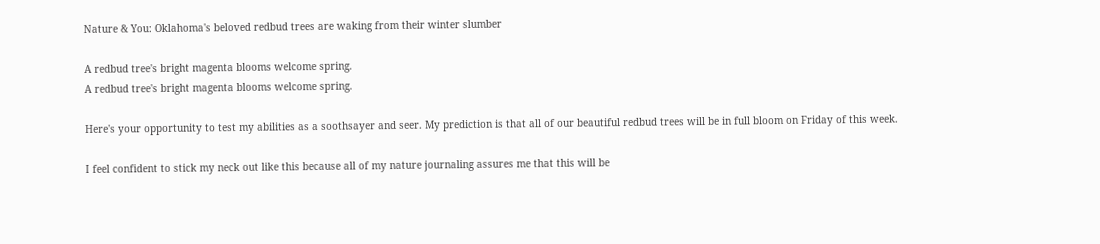Nature & You: Oklahoma's beloved redbud trees are waking from their winter slumber

A redbud tree's bright magenta blooms welcome spring.
A redbud tree's bright magenta blooms welcome spring.

Here's your opportunity to test my abilities as a soothsayer and seer. My prediction is that all of our beautiful redbud trees will be in full bloom on Friday of this week.

I feel confident to stick my neck out like this because all of my nature journaling assures me that this will be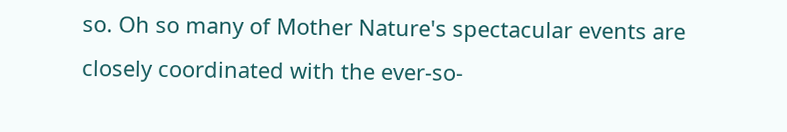so. Oh so many of Mother Nature's spectacular events are closely coordinated with the ever-so-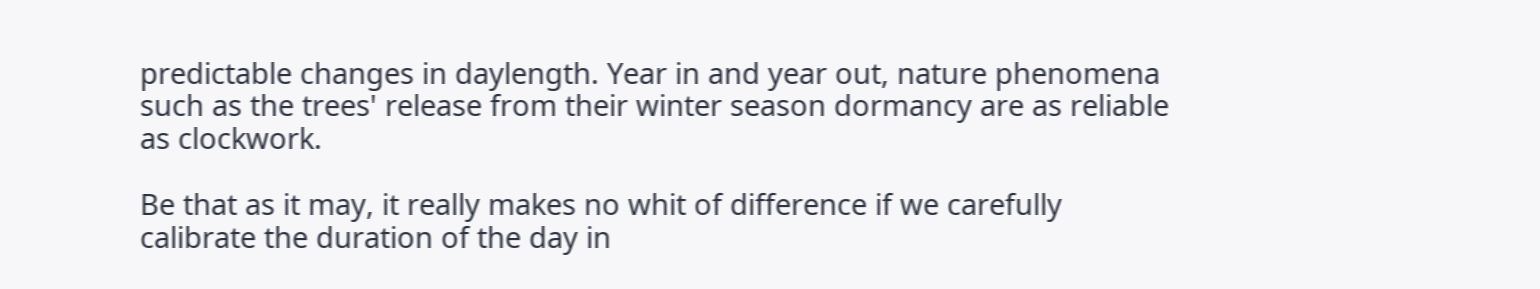predictable changes in daylength. Year in and year out, nature phenomena such as the trees' release from their winter season dormancy are as reliable as clockwork.

Be that as it may, it really makes no whit of difference if we carefully calibrate the duration of the day in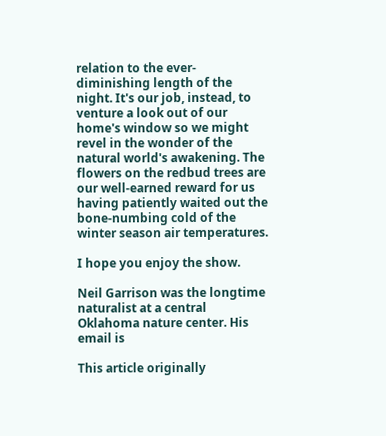relation to the ever-diminishing length of the night. It's our job, instead, to venture a look out of our home's window so we might revel in the wonder of the natural world's awakening. The flowers on the redbud trees are our well-earned reward for us having patiently waited out the bone-numbing cold of the winter season air temperatures.

I hope you enjoy the show.

Neil Garrison was the longtime naturalist at a central Oklahoma nature center. His email is

This article originally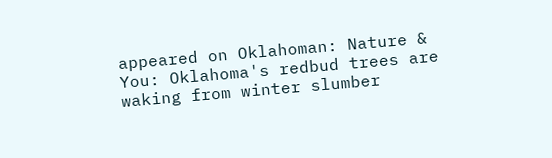appeared on Oklahoman: Nature & You: Oklahoma's redbud trees are waking from winter slumber